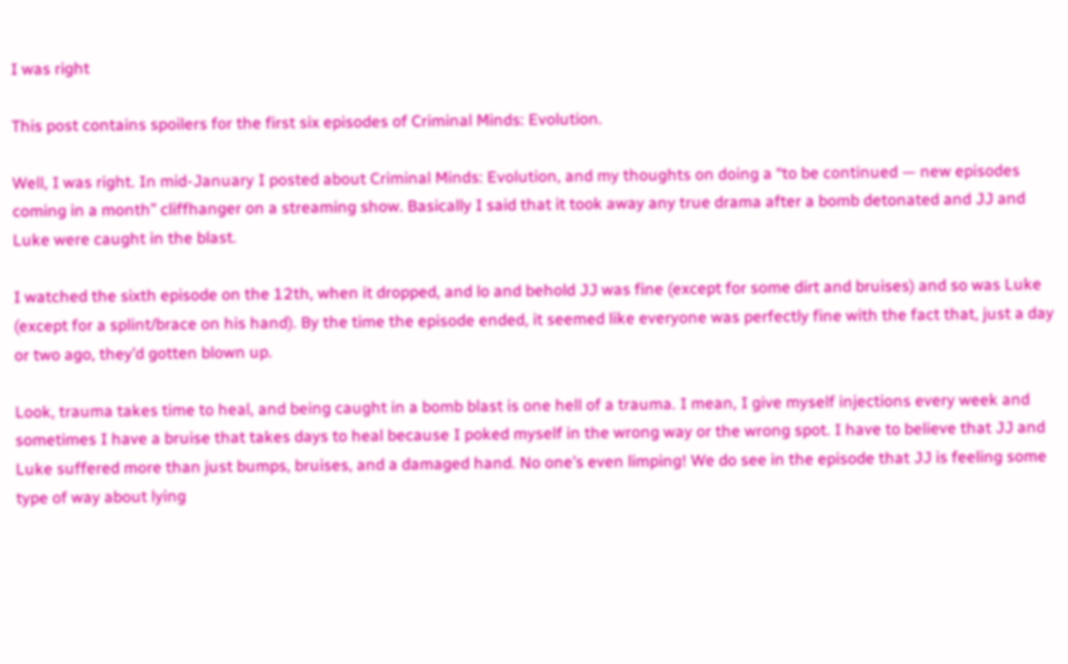I was right

This post contains spoilers for the first six episodes of Criminal Minds: Evolution.

Well, I was right. In mid-January I posted about Criminal Minds: Evolution, and my thoughts on doing a “to be continued — new episodes coming in a month” cliffhanger on a streaming show. Basically I said that it took away any true drama after a bomb detonated and JJ and Luke were caught in the blast.

I watched the sixth episode on the 12th, when it dropped, and lo and behold JJ was fine (except for some dirt and bruises) and so was Luke (except for a splint/brace on his hand). By the time the episode ended, it seemed like everyone was perfectly fine with the fact that, just a day or two ago, they’d gotten blown up.

Look, trauma takes time to heal, and being caught in a bomb blast is one hell of a trauma. I mean, I give myself injections every week and sometimes I have a bruise that takes days to heal because I poked myself in the wrong way or the wrong spot. I have to believe that JJ and Luke suffered more than just bumps, bruises, and a damaged hand. No one’s even limping! We do see in the episode that JJ is feeling some type of way about lying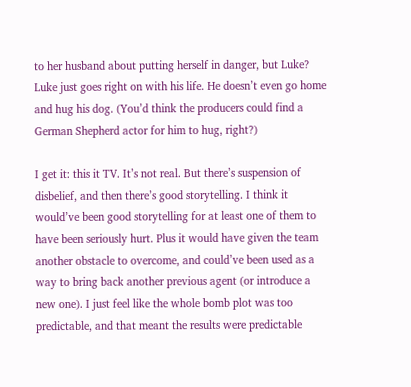to her husband about putting herself in danger, but Luke? Luke just goes right on with his life. He doesn’t even go home and hug his dog. (You’d think the producers could find a German Shepherd actor for him to hug, right?)

I get it: this it TV. It’s not real. But there’s suspension of disbelief, and then there’s good storytelling. I think it would’ve been good storytelling for at least one of them to have been seriously hurt. Plus it would have given the team another obstacle to overcome, and could’ve been used as a way to bring back another previous agent (or introduce a new one). I just feel like the whole bomb plot was too predictable, and that meant the results were predictable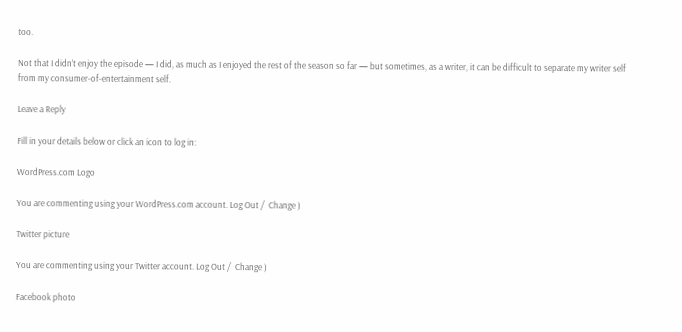too.

Not that I didn’t enjoy the episode — I did, as much as I enjoyed the rest of the season so far — but sometimes, as a writer, it can be difficult to separate my writer self from my consumer-of-entertainment self.

Leave a Reply

Fill in your details below or click an icon to log in:

WordPress.com Logo

You are commenting using your WordPress.com account. Log Out /  Change )

Twitter picture

You are commenting using your Twitter account. Log Out /  Change )

Facebook photo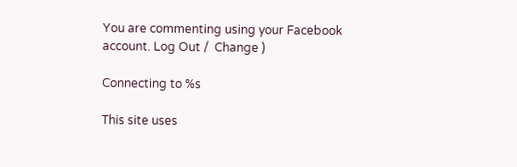You are commenting using your Facebook account. Log Out /  Change )

Connecting to %s

This site uses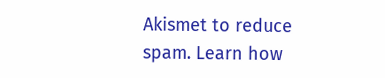Akismet to reduce spam. Learn how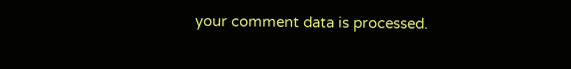your comment data is processed.